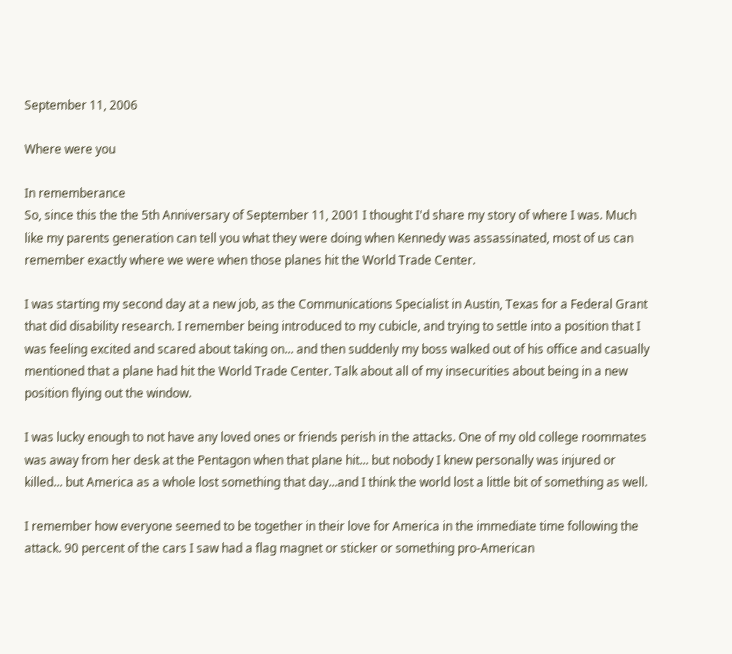September 11, 2006

Where were you

In rememberance
So, since this the the 5th Anniversary of September 11, 2001 I thought I'd share my story of where I was. Much like my parents generation can tell you what they were doing when Kennedy was assassinated, most of us can remember exactly where we were when those planes hit the World Trade Center.

I was starting my second day at a new job, as the Communications Specialist in Austin, Texas for a Federal Grant that did disability research. I remember being introduced to my cubicle, and trying to settle into a position that I was feeling excited and scared about taking on... and then suddenly my boss walked out of his office and casually mentioned that a plane had hit the World Trade Center. Talk about all of my insecurities about being in a new position flying out the window.

I was lucky enough to not have any loved ones or friends perish in the attacks. One of my old college roommates was away from her desk at the Pentagon when that plane hit... but nobody I knew personally was injured or killed... but America as a whole lost something that day...and I think the world lost a little bit of something as well.

I remember how everyone seemed to be together in their love for America in the immediate time following the attack. 90 percent of the cars I saw had a flag magnet or sticker or something pro-American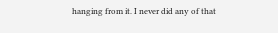hanging from it. I never did any of that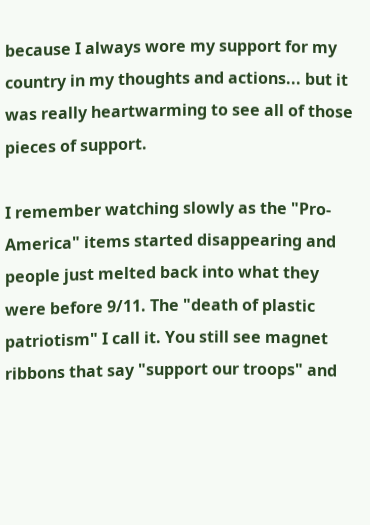because I always wore my support for my country in my thoughts and actions... but it was really heartwarming to see all of those pieces of support.

I remember watching slowly as the "Pro-America" items started disappearing and people just melted back into what they were before 9/11. The "death of plastic patriotism" I call it. You still see magnet ribbons that say "support our troops" and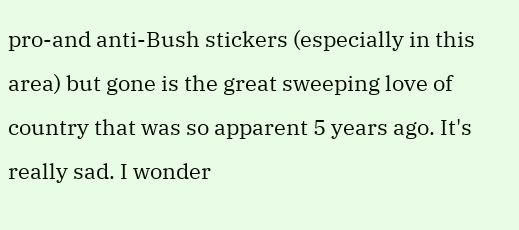pro-and anti-Bush stickers (especially in this area) but gone is the great sweeping love of country that was so apparent 5 years ago. It's really sad. I wonder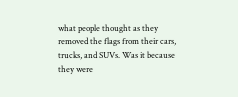what people thought as they removed the flags from their cars, trucks, and SUVs. Was it because they were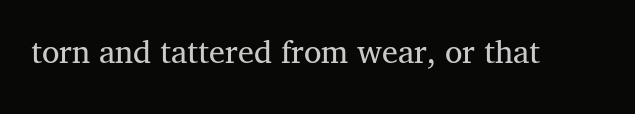torn and tattered from wear, or that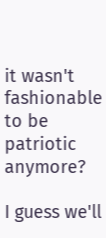it wasn't fashionable to be patriotic anymore?

I guess we'll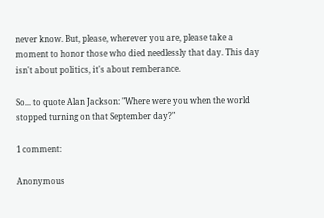never know. But, please, wherever you are, please take a moment to honor those who died needlessly that day. This day isn't about politics, it's about remberance.

So... to quote Alan Jackson: "Where were you when the world stopped turning on that September day?"

1 comment:

Anonymous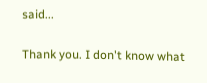said...

Thank you. I don't know what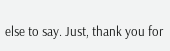else to say. Just, thank you for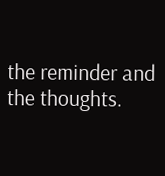the reminder and the thoughts.